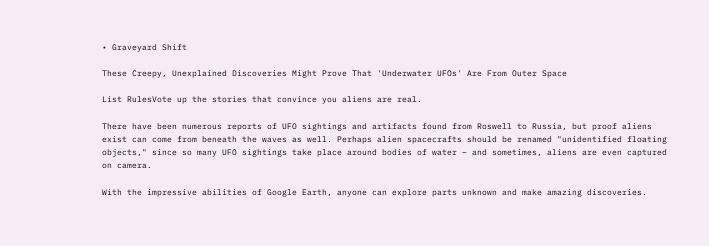• Graveyard Shift

These Creepy, Unexplained Discoveries Might Prove That 'Underwater UFOs' Are From Outer Space

List RulesVote up the stories that convince you aliens are real.

There have been numerous reports of UFO sightings and artifacts found from Roswell to Russia, but proof aliens exist can come from beneath the waves as well. Perhaps alien spacecrafts should be renamed "unidentified floating objects," since so many UFO sightings take place around bodies of water – and sometimes, aliens are even captured on camera.

With the impressive abilities of Google Earth, anyone can explore parts unknown and make amazing discoveries.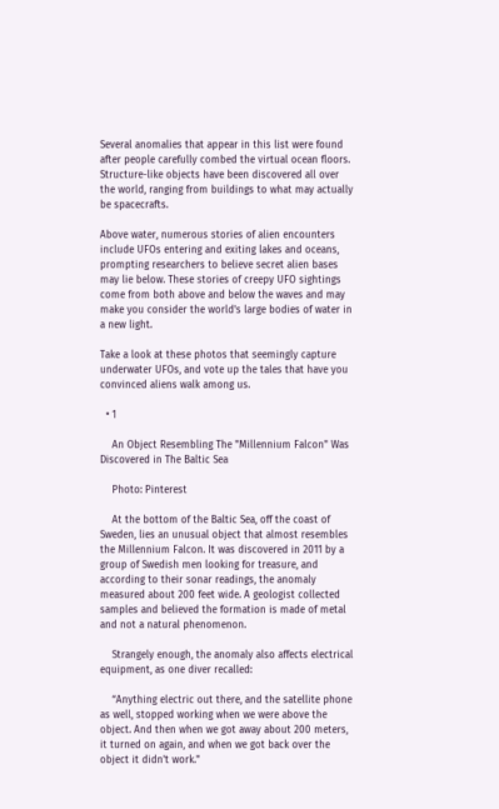Several anomalies that appear in this list were found after people carefully combed the virtual ocean floors. Structure-like objects have been discovered all over the world, ranging from buildings to what may actually be spacecrafts.

Above water, numerous stories of alien encounters include UFOs entering and exiting lakes and oceans, prompting researchers to believe secret alien bases may lie below. These stories of creepy UFO sightings come from both above and below the waves and may make you consider the world's large bodies of water in a new light.

Take a look at these photos that seemingly capture underwater UFOs, and vote up the tales that have you convinced aliens walk among us.

  • 1

    An Object Resembling The "Millennium Falcon" Was Discovered in The Baltic Sea

    Photo: Pinterest

    At the bottom of the Baltic Sea, off the coast of Sweden, lies an unusual object that almost resembles the Millennium Falcon. It was discovered in 2011 by a group of Swedish men looking for treasure, and according to their sonar readings, the anomaly measured about 200 feet wide. A geologist collected samples and believed the formation is made of metal and not a natural phenomenon.

    Strangely enough, the anomaly also affects electrical equipment, as one diver recalled:

    “Anything electric out there, and the satellite phone as well, stopped working when we were above the object. And then when we got away about 200 meters, it turned on again, and when we got back over the object it didn't work."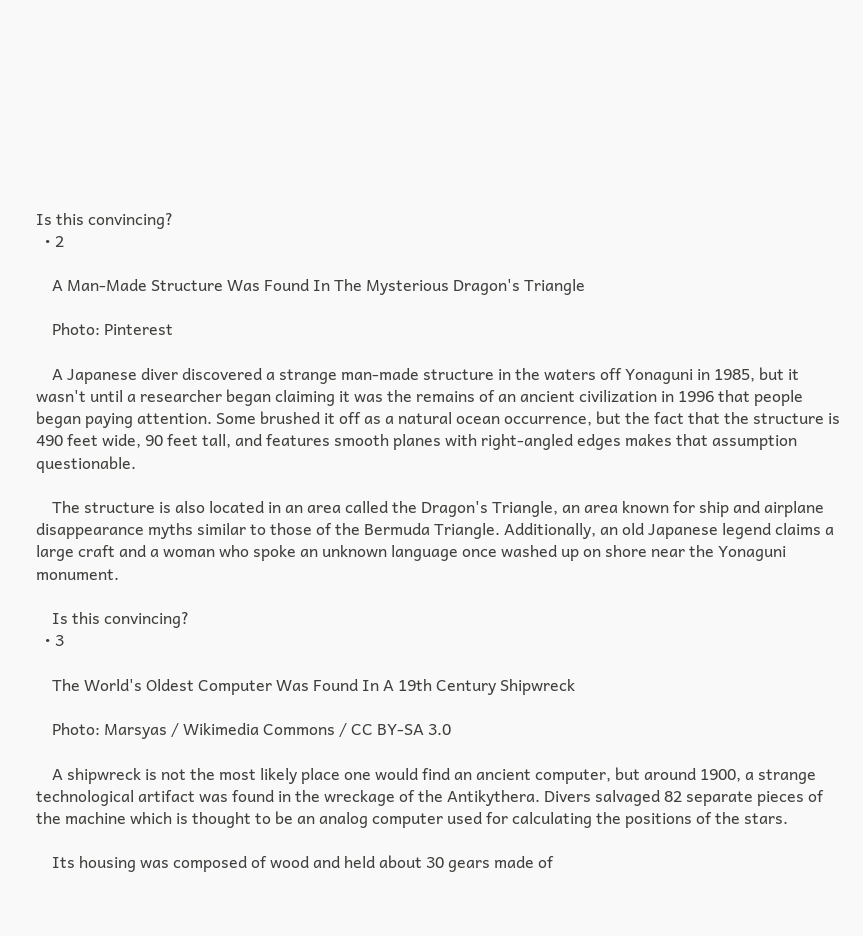Is this convincing?
  • 2

    A Man-Made Structure Was Found In The Mysterious Dragon's Triangle

    Photo: Pinterest

    A Japanese diver discovered a strange man-made structure in the waters off Yonaguni in 1985, but it wasn't until a researcher began claiming it was the remains of an ancient civilization in 1996 that people began paying attention. Some brushed it off as a natural ocean occurrence, but the fact that the structure is 490 feet wide, 90 feet tall, and features smooth planes with right-angled edges makes that assumption questionable.

    The structure is also located in an area called the Dragon's Triangle, an area known for ship and airplane disappearance myths similar to those of the Bermuda Triangle. Additionally, an old Japanese legend claims a large craft and a woman who spoke an unknown language once washed up on shore near the Yonaguni monument.

    Is this convincing?
  • 3

    The World's Oldest Computer Was Found In A 19th Century Shipwreck

    Photo: Marsyas / Wikimedia Commons / CC BY-SA 3.0

    A shipwreck is not the most likely place one would find an ancient computer, but around 1900, a strange technological artifact was found in the wreckage of the Antikythera. Divers salvaged 82 separate pieces of the machine which is thought to be an analog computer used for calculating the positions of the stars.

    Its housing was composed of wood and held about 30 gears made of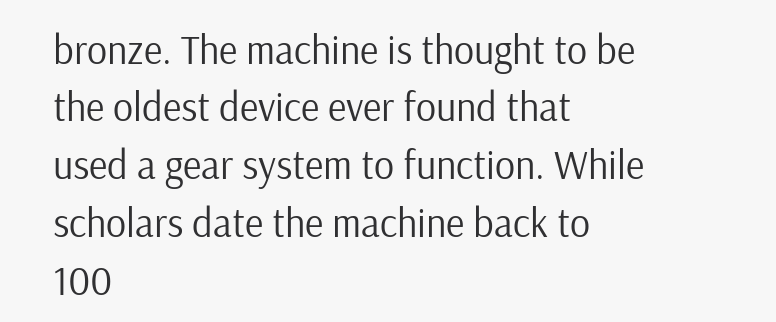bronze. The machine is thought to be the oldest device ever found that used a gear system to function. While scholars date the machine back to 100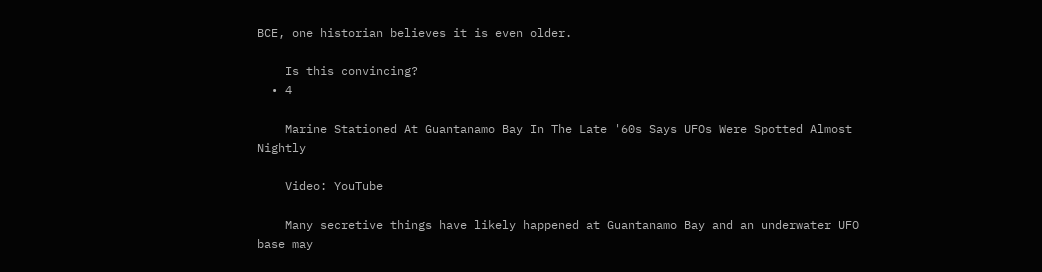BCE, one historian believes it is even older.

    Is this convincing?
  • 4

    Marine Stationed At Guantanamo Bay In The Late '60s Says UFOs Were Spotted Almost Nightly

    Video: YouTube

    Many secretive things have likely happened at Guantanamo Bay and an underwater UFO base may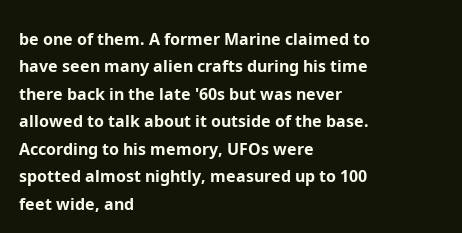be one of them. A former Marine claimed to have seen many alien crafts during his time there back in the late '60s but was never allowed to talk about it outside of the base. According to his memory, UFOs were spotted almost nightly, measured up to 100 feet wide, and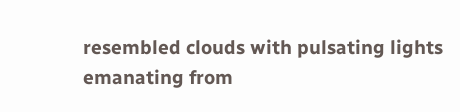resembled clouds with pulsating lights emanating from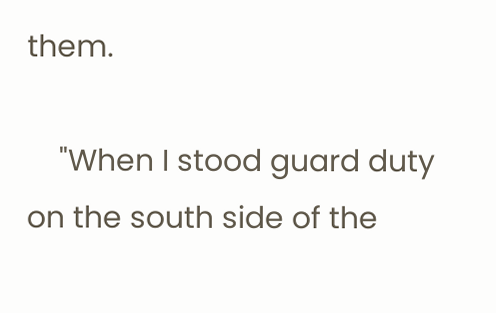them.

    "When I stood guard duty on the south side of the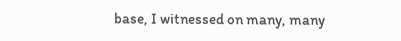base, I witnessed on many, many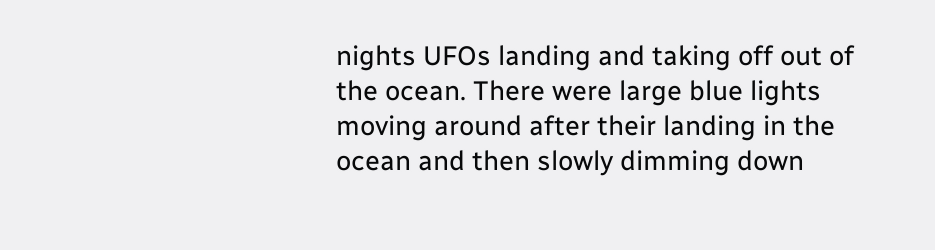nights UFOs landing and taking off out of the ocean. There were large blue lights moving around after their landing in the ocean and then slowly dimming down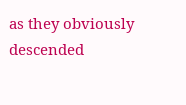as they obviously descended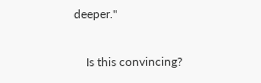deeper."

    Is this convincing?